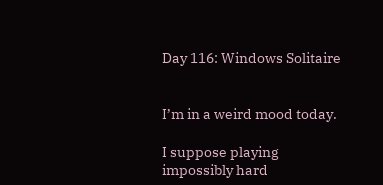Day 116: Windows Solitaire


I’m in a weird mood today.

I suppose playing impossibly hard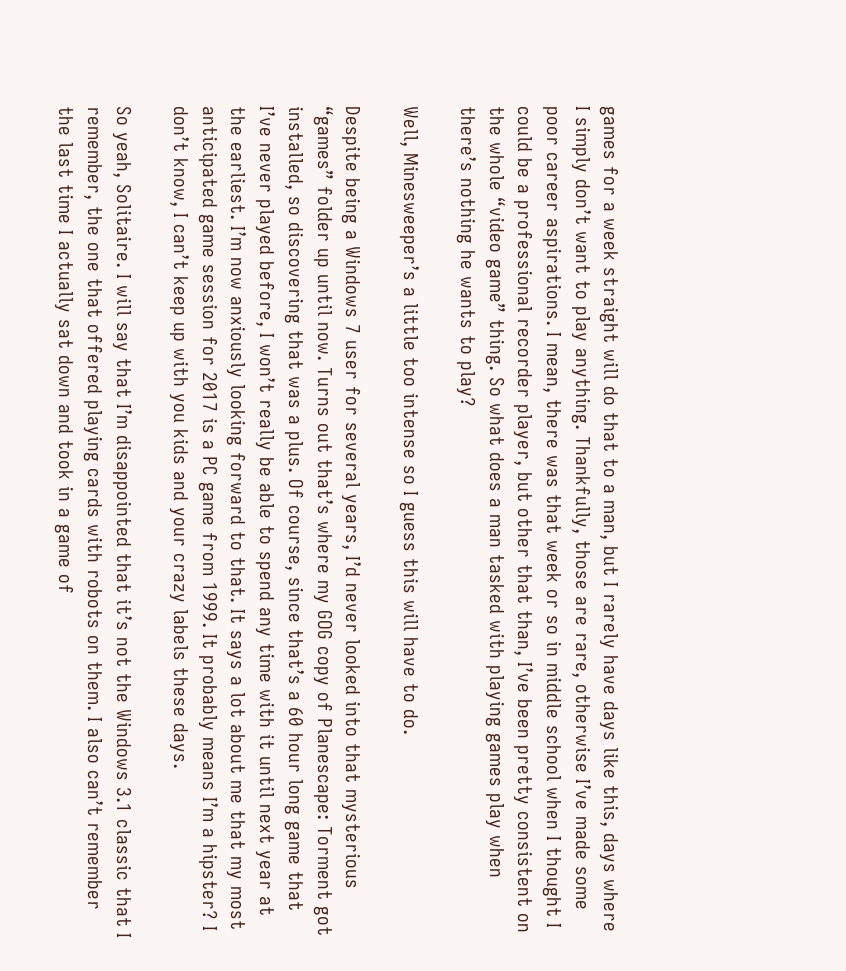games for a week straight will do that to a man, but I rarely have days like this, days where I simply don’t want to play anything. Thankfully, those are rare, otherwise I’ve made some poor career aspirations. I mean, there was that week or so in middle school when I thought I could be a professional recorder player, but other that than, I’ve been pretty consistent on the whole “video game” thing. So what does a man tasked with playing games play when there’s nothing he wants to play?

Well, Minesweeper’s a little too intense so I guess this will have to do.

Despite being a Windows 7 user for several years, I’d never looked into that mysterious “games” folder up until now. Turns out that’s where my GOG copy of Planescape: Torment got installed, so discovering that was a plus. Of course, since that’s a 60 hour long game that I’ve never played before, I won’t really be able to spend any time with it until next year at the earliest. I’m now anxiously looking forward to that. It says a lot about me that my most anticipated game session for 2017 is a PC game from 1999. It probably means I’m a hipster? I don’t know, I can’t keep up with you kids and your crazy labels these days.

So yeah, Solitaire. I will say that I’m disappointed that it’s not the Windows 3.1 classic that I remember, the one that offered playing cards with robots on them. I also can’t remember the last time I actually sat down and took in a game of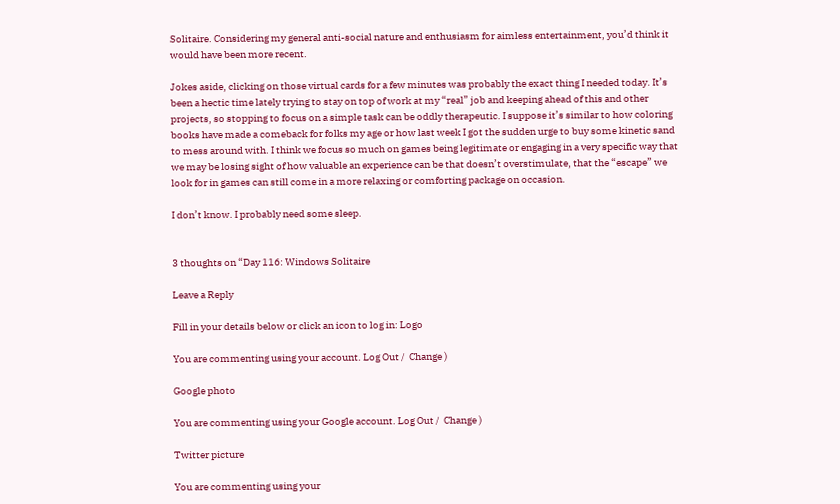Solitaire. Considering my general anti-social nature and enthusiasm for aimless entertainment, you’d think it would have been more recent.

Jokes aside, clicking on those virtual cards for a few minutes was probably the exact thing I needed today. It’s been a hectic time lately trying to stay on top of work at my “real” job and keeping ahead of this and other projects, so stopping to focus on a simple task can be oddly therapeutic. I suppose it’s similar to how coloring books have made a comeback for folks my age or how last week I got the sudden urge to buy some kinetic sand to mess around with. I think we focus so much on games being legitimate or engaging in a very specific way that we may be losing sight of how valuable an experience can be that doesn’t overstimulate, that the “escape” we look for in games can still come in a more relaxing or comforting package on occasion.

I don’t know. I probably need some sleep.


3 thoughts on “Day 116: Windows Solitaire

Leave a Reply

Fill in your details below or click an icon to log in: Logo

You are commenting using your account. Log Out /  Change )

Google photo

You are commenting using your Google account. Log Out /  Change )

Twitter picture

You are commenting using your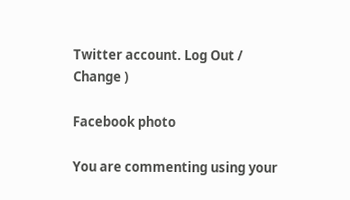Twitter account. Log Out /  Change )

Facebook photo

You are commenting using your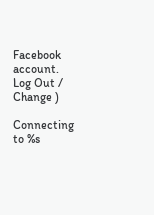Facebook account. Log Out /  Change )

Connecting to %s